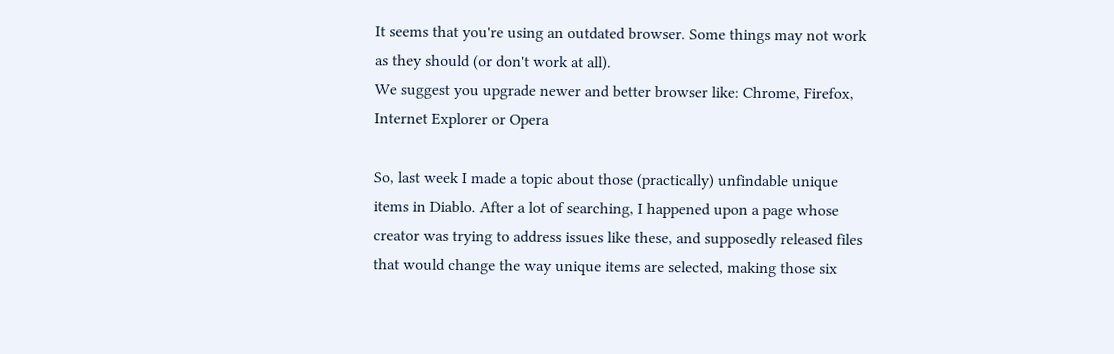It seems that you're using an outdated browser. Some things may not work as they should (or don't work at all).
We suggest you upgrade newer and better browser like: Chrome, Firefox, Internet Explorer or Opera

So, last week I made a topic about those (practically) unfindable unique items in Diablo. After a lot of searching, I happened upon a page whose creator was trying to address issues like these, and supposedly released files that would change the way unique items are selected, making those six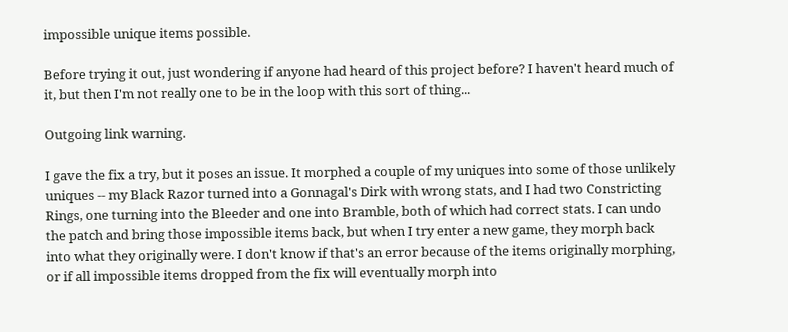impossible unique items possible.

Before trying it out, just wondering if anyone had heard of this project before? I haven't heard much of it, but then I'm not really one to be in the loop with this sort of thing...

Outgoing link warning.

I gave the fix a try, but it poses an issue. It morphed a couple of my uniques into some of those unlikely uniques -- my Black Razor turned into a Gonnagal's Dirk with wrong stats, and I had two Constricting Rings, one turning into the Bleeder and one into Bramble, both of which had correct stats. I can undo the patch and bring those impossible items back, but when I try enter a new game, they morph back into what they originally were. I don't know if that's an error because of the items originally morphing, or if all impossible items dropped from the fix will eventually morph into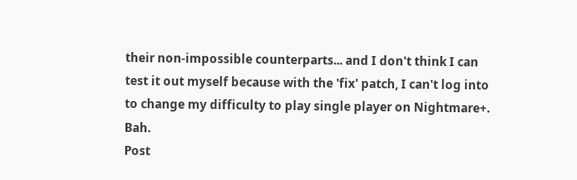their non-impossible counterparts... and I don't think I can test it out myself because with the 'fix' patch, I can't log into to change my difficulty to play single player on Nightmare+. Bah.
Post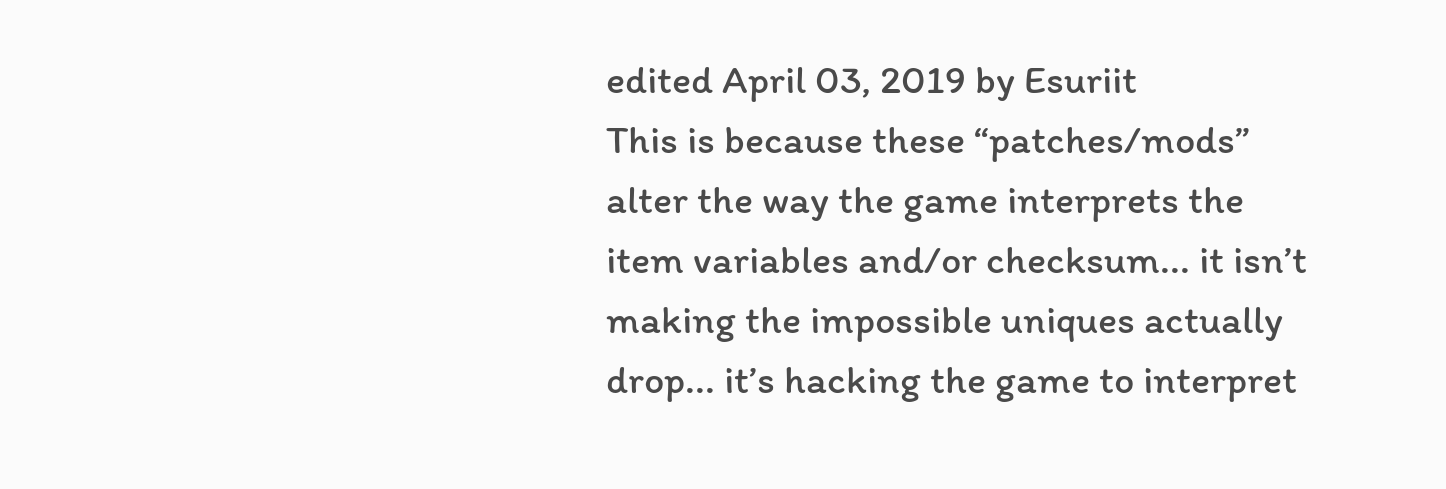edited April 03, 2019 by Esuriit
This is because these “patches/mods” alter the way the game interprets the item variables and/or checksum... it isn’t making the impossible uniques actually drop... it’s hacking the game to interpret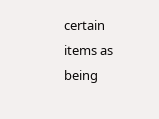certain items as being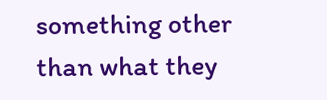something other than what they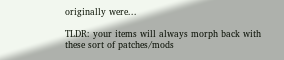originally were...

TLDR: your items will always morph back with these sort of patches/mods